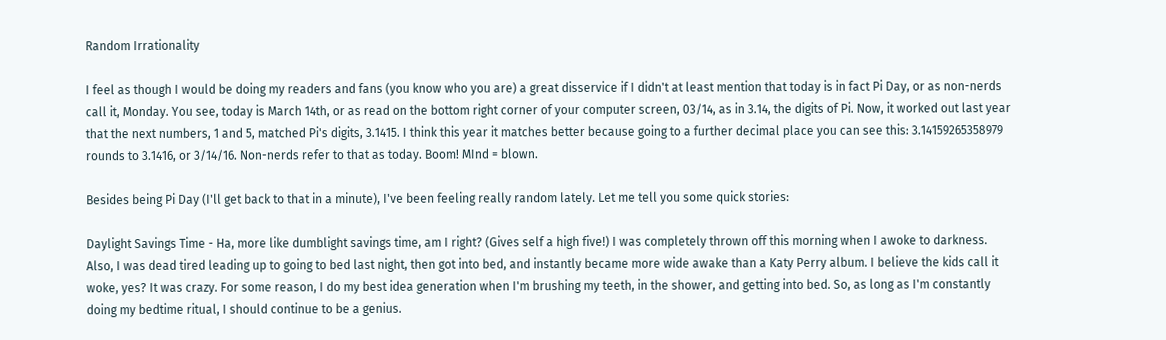Random Irrationality

I feel as though I would be doing my readers and fans (you know who you are) a great disservice if I didn't at least mention that today is in fact Pi Day, or as non-nerds call it, Monday. You see, today is March 14th, or as read on the bottom right corner of your computer screen, 03/14, as in 3.14, the digits of Pi. Now, it worked out last year that the next numbers, 1 and 5, matched Pi's digits, 3.1415. I think this year it matches better because going to a further decimal place you can see this: 3.14159265358979 rounds to 3.1416, or 3/14/16. Non-nerds refer to that as today. Boom! MInd = blown.

Besides being Pi Day (I'll get back to that in a minute), I've been feeling really random lately. Let me tell you some quick stories:

Daylight Savings Time - Ha, more like dumblight savings time, am I right? (Gives self a high five!) I was completely thrown off this morning when I awoke to darkness. Also, I was dead tired leading up to going to bed last night, then got into bed, and instantly became more wide awake than a Katy Perry album. I believe the kids call it woke, yes? It was crazy. For some reason, I do my best idea generation when I'm brushing my teeth, in the shower, and getting into bed. So, as long as I'm constantly doing my bedtime ritual, I should continue to be a genius.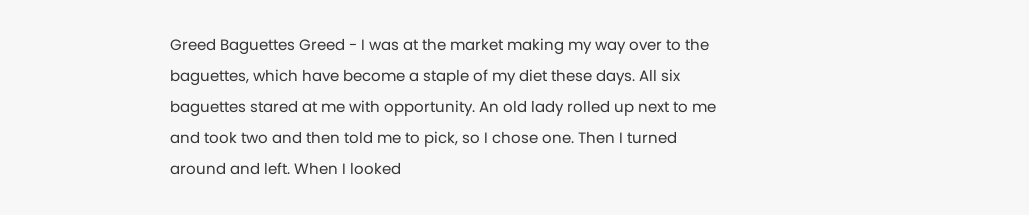Greed Baguettes Greed - I was at the market making my way over to the baguettes, which have become a staple of my diet these days. All six baguettes stared at me with opportunity. An old lady rolled up next to me and took two and then told me to pick, so I chose one. Then I turned around and left. When I looked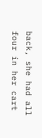back, she had all four in her cart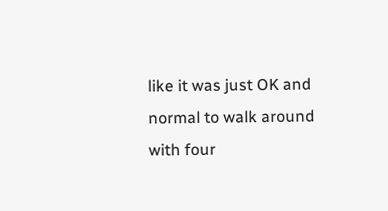like it was just OK and normal to walk around with four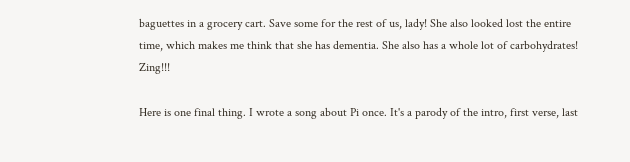baguettes in a grocery cart. Save some for the rest of us, lady! She also looked lost the entire time, which makes me think that she has dementia. She also has a whole lot of carbohydrates! Zing!!!

Here is one final thing. I wrote a song about Pi once. It's a parody of the intro, first verse, last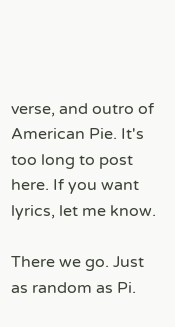verse, and outro of American Pie. It's too long to post here. If you want lyrics, let me know.

There we go. Just as random as Pi.